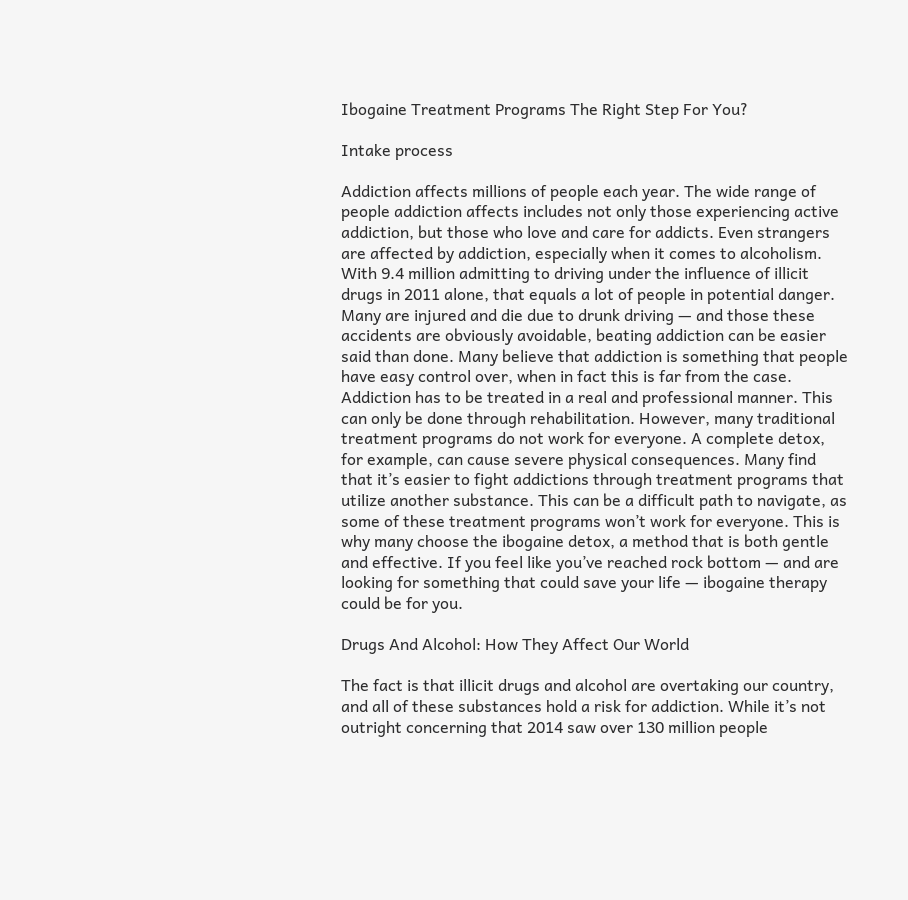Ibogaine Treatment Programs The Right Step For You?

Intake process

Addiction affects millions of people each year. The wide range of people addiction affects includes not only those experiencing active addiction, but those who love and care for addicts. Even strangers are affected by addiction, especially when it comes to alcoholism. With 9.4 million admitting to driving under the influence of illicit drugs in 2011 alone, that equals a lot of people in potential danger. Many are injured and die due to drunk driving — and those these accidents are obviously avoidable, beating addiction can be easier said than done. Many believe that addiction is something that people have easy control over, when in fact this is far from the case. Addiction has to be treated in a real and professional manner. This can only be done through rehabilitation. However, many traditional treatment programs do not work for everyone. A complete detox, for example, can cause severe physical consequences. Many find that it’s easier to fight addictions through treatment programs that utilize another substance. This can be a difficult path to navigate, as some of these treatment programs won’t work for everyone. This is why many choose the ibogaine detox, a method that is both gentle and effective. If you feel like you’ve reached rock bottom — and are looking for something that could save your life — ibogaine therapy could be for you.

Drugs And Alcohol: How They Affect Our World

The fact is that illicit drugs and alcohol are overtaking our country, and all of these substances hold a risk for addiction. While it’s not outright concerning that 2014 saw over 130 million people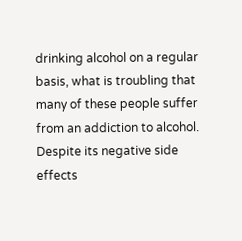drinking alcohol on a regular basis, what is troubling that many of these people suffer from an addiction to alcohol. Despite its negative side effects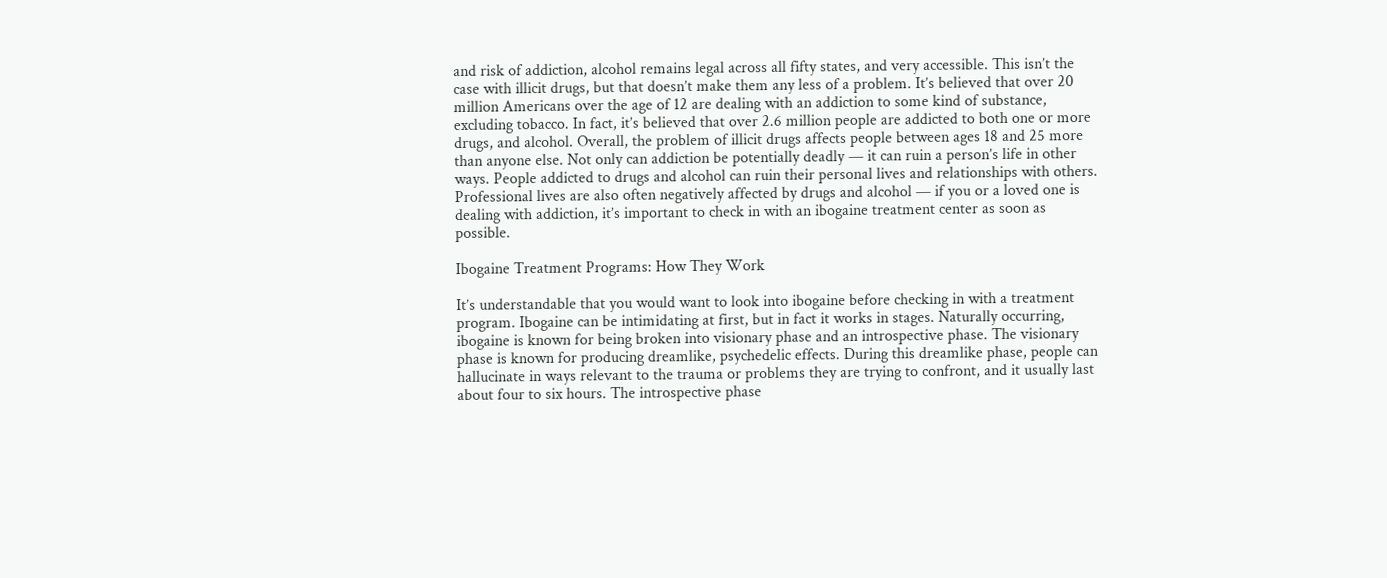and risk of addiction, alcohol remains legal across all fifty states, and very accessible. This isn’t the case with illicit drugs, but that doesn’t make them any less of a problem. It’s believed that over 20 million Americans over the age of 12 are dealing with an addiction to some kind of substance, excluding tobacco. In fact, it’s believed that over 2.6 million people are addicted to both one or more drugs, and alcohol. Overall, the problem of illicit drugs affects people between ages 18 and 25 more than anyone else. Not only can addiction be potentially deadly — it can ruin a person’s life in other ways. People addicted to drugs and alcohol can ruin their personal lives and relationships with others. Professional lives are also often negatively affected by drugs and alcohol — if you or a loved one is dealing with addiction, it’s important to check in with an ibogaine treatment center as soon as possible.

Ibogaine Treatment Programs: How They Work

It’s understandable that you would want to look into ibogaine before checking in with a treatment program. Ibogaine can be intimidating at first, but in fact it works in stages. Naturally occurring, ibogaine is known for being broken into visionary phase and an introspective phase. The visionary phase is known for producing dreamlike, psychedelic effects. During this dreamlike phase, people can hallucinate in ways relevant to the trauma or problems they are trying to confront, and it usually last about four to six hours. The introspective phase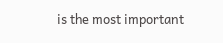is the most important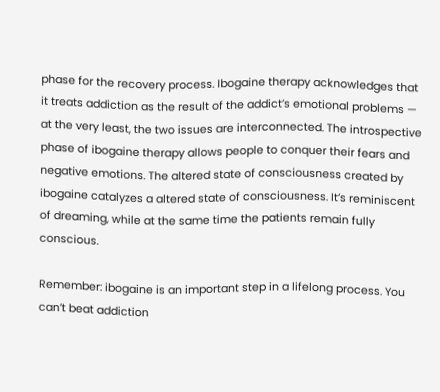phase for the recovery process. Ibogaine therapy acknowledges that it treats addiction as the result of the addict’s emotional problems — at the very least, the two issues are interconnected. The introspective phase of ibogaine therapy allows people to conquer their fears and negative emotions. The altered state of consciousness created by ibogaine catalyzes a altered state of consciousness. It’s reminiscent of dreaming, while at the same time the patients remain fully conscious.

Remember: ibogaine is an important step in a lifelong process. You can’t beat addiction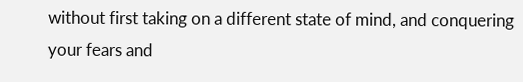without first taking on a different state of mind, and conquering your fears and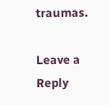traumas.

Leave a Reply